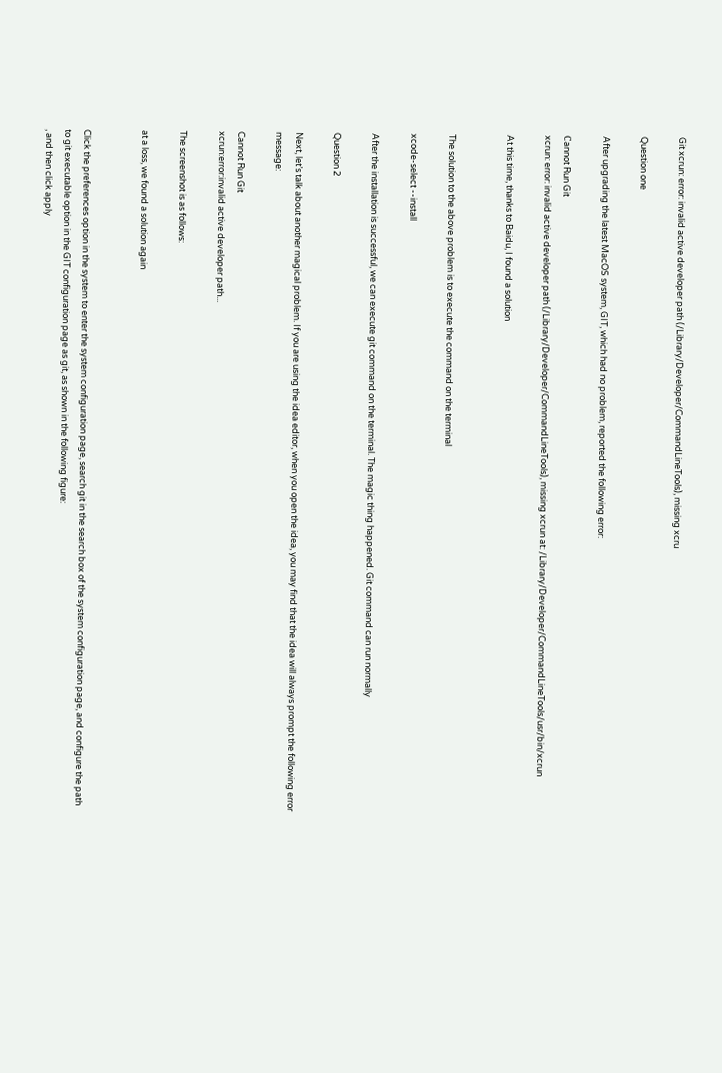Git xcrun: error: invalid active developer path (/Library/Developer/CommandLineTools), missing xcru

Question one

After upgrading the latest MacOS system, GIT, which had no problem, reported the following error:

Сannot Run Git
xcrun: error: invalid active developer path (/Library/Developer/CommandLineTools), missing xcrun at: /Library/Developer/CommandLineTools/usr/bin/xcrun

At this time, thanks to Baidu, I found a solution


The solution to the above problem is to execute the command on the terminal

xcode-select --install

After the installation is successful, we can execute git command on the terminal. The magic thing happened. Git command can run normally

Question 2

Next, let’s talk about another magical problem. If you are using the idea editor, when you open the idea, you may find that the idea will always prompt the following error message:

Cannot Run Git
xcrun:error:invalid active developer path...

The screenshot is as follows:

at a loss, we found a solution again


Click the preferences option in the system to enter the system configuration page, search git in the search box of the system configuration page, and configure the path to git executable option in the GIT configuration page as git, as shown in the following figure:
, and then click apply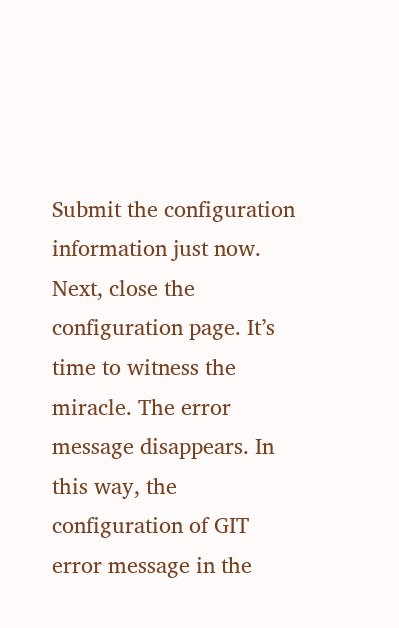Submit the configuration information just now. Next, close the configuration page. It’s time to witness the miracle. The error message disappears. In this way, the configuration of GIT error message in the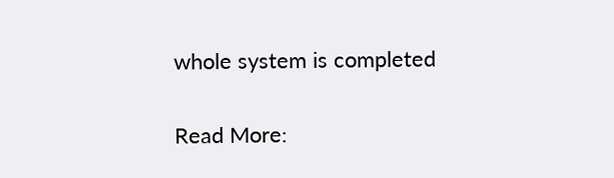whole system is completed

Read More: